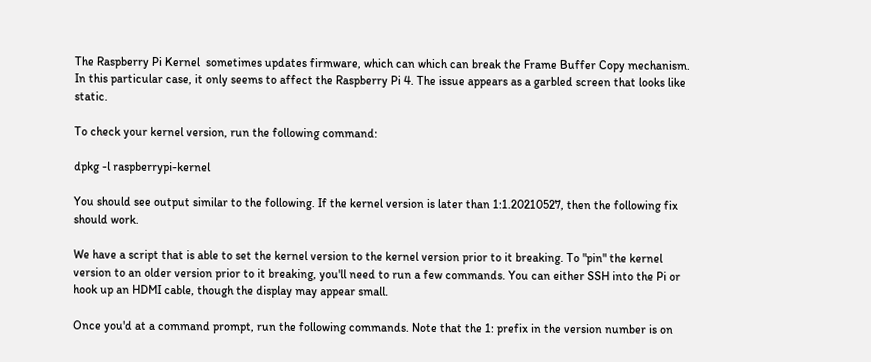The Raspberry Pi Kernel  sometimes updates firmware, which can which can break the Frame Buffer Copy mechanism. In this particular case, it only seems to affect the Raspberry Pi 4. The issue appears as a garbled screen that looks like static.

To check your kernel version, run the following command:

dpkg -l raspberrypi-kernel

You should see output similar to the following. If the kernel version is later than 1:1.20210527, then the following fix should work.

We have a script that is able to set the kernel version to the kernel version prior to it breaking. To "pin" the kernel version to an older version prior to it breaking, you'll need to run a few commands. You can either SSH into the Pi or hook up an HDMI cable, though the display may appear small.

Once you'd at a command prompt, run the following commands. Note that the 1: prefix in the version number is on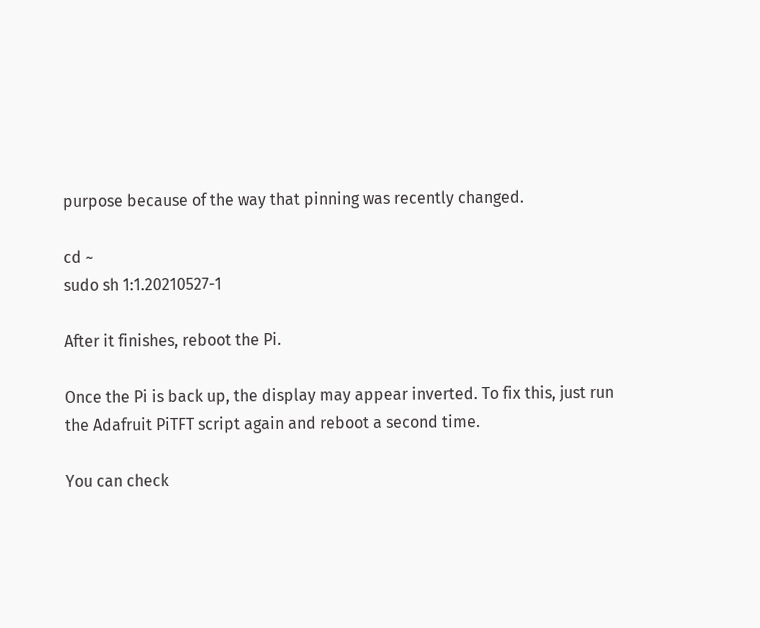purpose because of the way that pinning was recently changed.

cd ~
sudo sh 1:1.20210527-1

After it finishes, reboot the Pi.

Once the Pi is back up, the display may appear inverted. To fix this, just run the Adafruit PiTFT script again and reboot a second time.

You can check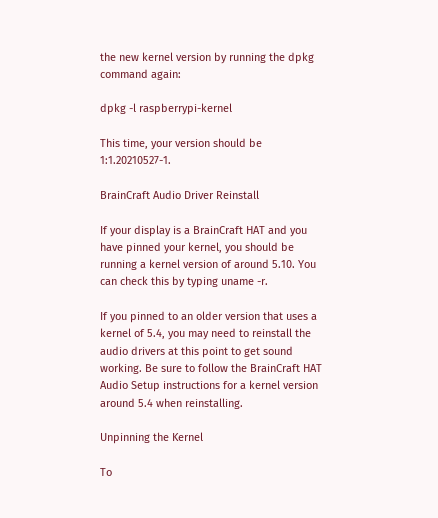the new kernel version by running the dpkg command again:

dpkg -l raspberrypi-kernel

This time, your version should be 1:1.20210527-1.

BrainCraft Audio Driver Reinstall

If your display is a BrainCraft HAT and you have pinned your kernel, you should be running a kernel version of around 5.10. You can check this by typing uname -r.

If you pinned to an older version that uses a kernel of 5.4, you may need to reinstall the audio drivers at this point to get sound working. Be sure to follow the BrainCraft HAT Audio Setup instructions for a kernel version around 5.4 when reinstalling.

Unpinning the Kernel

To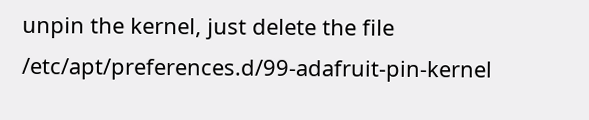unpin the kernel, just delete the file /etc/apt/preferences.d/99-adafruit-pin-kernel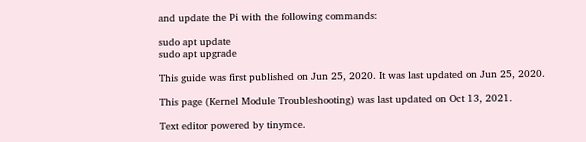and update the Pi with the following commands:

sudo apt update
sudo apt upgrade

This guide was first published on Jun 25, 2020. It was last updated on Jun 25, 2020.

This page (Kernel Module Troubleshooting) was last updated on Oct 13, 2021.

Text editor powered by tinymce.